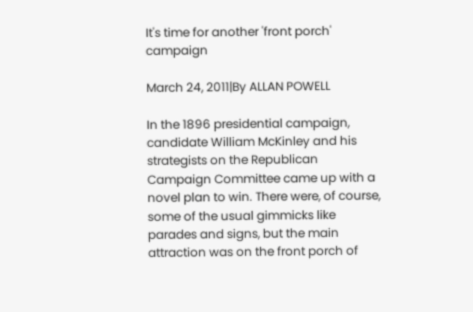It's time for another 'front porch' campaign

March 24, 2011|By ALLAN POWELL

In the 1896 presidential campaign, candidate William McKinley and his strategists on the Republican Campaign Committee came up with a novel plan to win. There were, of course, some of the usual gimmicks like parades and signs, but the main attraction was on the front porch of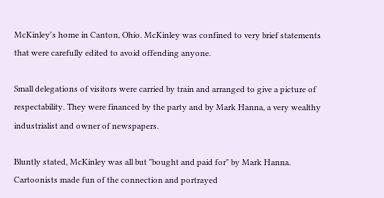McKinley's home in Canton, Ohio. McKinley was confined to very brief statements that were carefully edited to avoid offending anyone.

Small delegations of visitors were carried by train and arranged to give a picture of respectability. They were financed by the party and by Mark Hanna, a very wealthy industrialist and owner of newspapers.

Bluntly stated, McKinley was all but "bought and paid for" by Mark Hanna. Cartoonists made fun of the connection and portrayed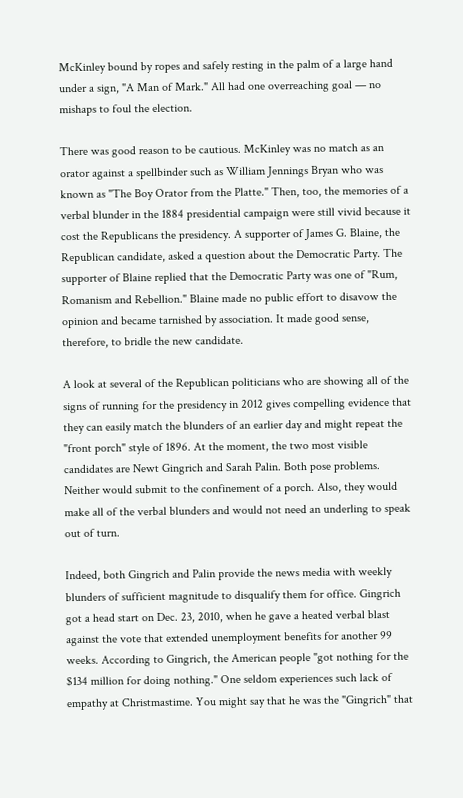McKinley bound by ropes and safely resting in the palm of a large hand under a sign, "A Man of Mark." All had one overreaching goal — no mishaps to foul the election.

There was good reason to be cautious. McKinley was no match as an orator against a spellbinder such as William Jennings Bryan who was known as "The Boy Orator from the Platte." Then, too, the memories of a verbal blunder in the 1884 presidential campaign were still vivid because it cost the Republicans the presidency. A supporter of James G. Blaine, the Republican candidate, asked a question about the Democratic Party. The supporter of Blaine replied that the Democratic Party was one of "Rum, Romanism and Rebellion." Blaine made no public effort to disavow the opinion and became tarnished by association. It made good sense, therefore, to bridle the new candidate.

A look at several of the Republican politicians who are showing all of the signs of running for the presidency in 2012 gives compelling evidence that they can easily match the blunders of an earlier day and might repeat the "front porch" style of 1896. At the moment, the two most visible candidates are Newt Gingrich and Sarah Palin. Both pose problems. Neither would submit to the confinement of a porch. Also, they would make all of the verbal blunders and would not need an underling to speak out of turn.

Indeed, both Gingrich and Palin provide the news media with weekly blunders of sufficient magnitude to disqualify them for office. Gingrich got a head start on Dec. 23, 2010, when he gave a heated verbal blast against the vote that extended unemployment benefits for another 99 weeks. According to Gingrich, the American people "got nothing for the $134 million for doing nothing." One seldom experiences such lack of empathy at Christmastime. You might say that he was the "Gingrich" that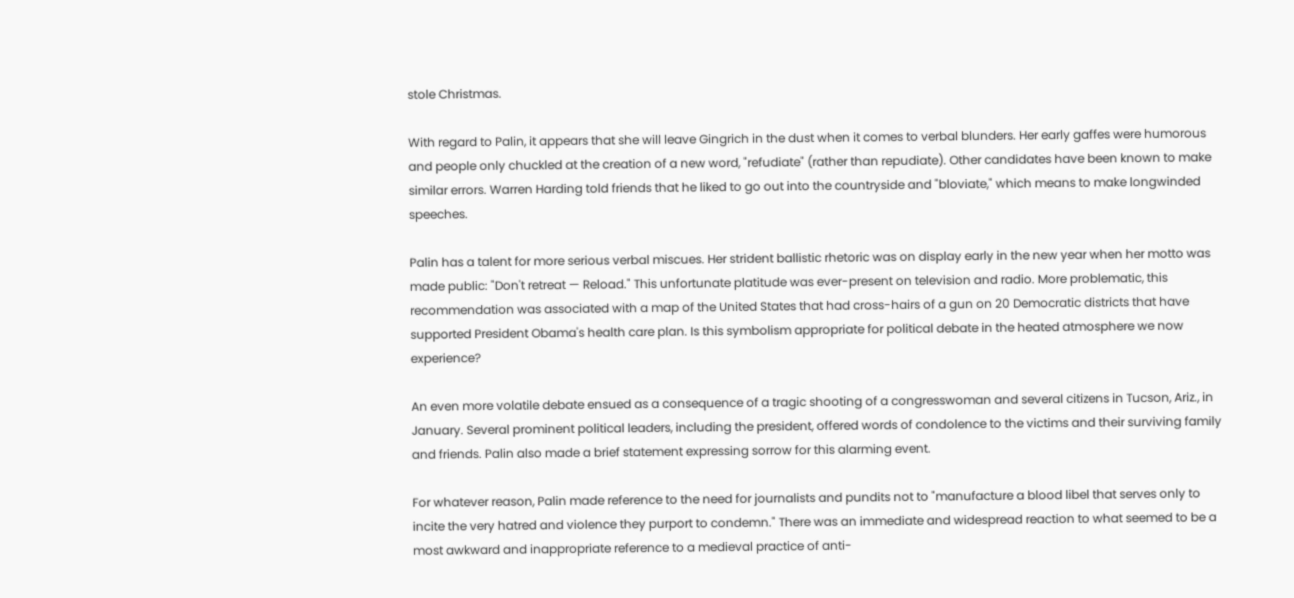stole Christmas.

With regard to Palin, it appears that she will leave Gingrich in the dust when it comes to verbal blunders. Her early gaffes were humorous and people only chuckled at the creation of a new word, "refudiate" (rather than repudiate). Other candidates have been known to make similar errors. Warren Harding told friends that he liked to go out into the countryside and "bloviate," which means to make longwinded speeches.

Palin has a talent for more serious verbal miscues. Her strident ballistic rhetoric was on display early in the new year when her motto was made public: "Don't retreat — Reload." This unfortunate platitude was ever-present on television and radio. More problematic, this recommendation was associated with a map of the United States that had cross-hairs of a gun on 20 Democratic districts that have supported President Obama's health care plan. Is this symbolism appropriate for political debate in the heated atmosphere we now experience?

An even more volatile debate ensued as a consequence of a tragic shooting of a congresswoman and several citizens in Tucson, Ariz., in January. Several prominent political leaders, including the president, offered words of condolence to the victims and their surviving family and friends. Palin also made a brief statement expressing sorrow for this alarming event.

For whatever reason, Palin made reference to the need for journalists and pundits not to "manufacture a blood libel that serves only to incite the very hatred and violence they purport to condemn." There was an immediate and widespread reaction to what seemed to be a most awkward and inappropriate reference to a medieval practice of anti-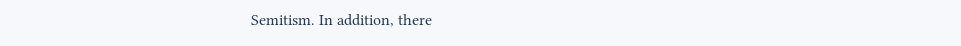Semitism. In addition, there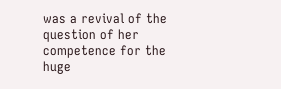was a revival of the question of her competence for the huge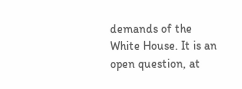demands of the White House. It is an open question, at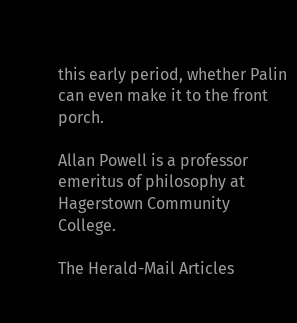this early period, whether Palin can even make it to the front porch.

Allan Powell is a professor emeritus of philosophy at Hagerstown Community College.

The Herald-Mail Articles